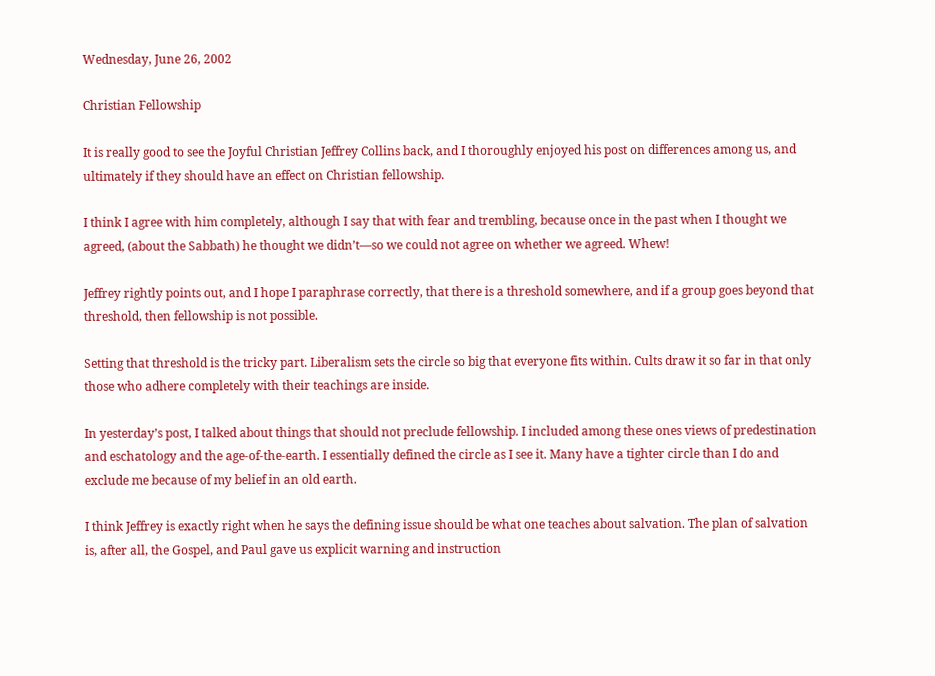Wednesday, June 26, 2002

Christian Fellowship

It is really good to see the Joyful Christian Jeffrey Collins back, and I thoroughly enjoyed his post on differences among us, and ultimately if they should have an effect on Christian fellowship.

I think I agree with him completely, although I say that with fear and trembling, because once in the past when I thought we agreed, (about the Sabbath) he thought we didn’t—so we could not agree on whether we agreed. Whew!

Jeffrey rightly points out, and I hope I paraphrase correctly, that there is a threshold somewhere, and if a group goes beyond that threshold, then fellowship is not possible.

Setting that threshold is the tricky part. Liberalism sets the circle so big that everyone fits within. Cults draw it so far in that only those who adhere completely with their teachings are inside.

In yesterday’s post, I talked about things that should not preclude fellowship. I included among these ones views of predestination and eschatology and the age-of-the-earth. I essentially defined the circle as I see it. Many have a tighter circle than I do and exclude me because of my belief in an old earth.

I think Jeffrey is exactly right when he says the defining issue should be what one teaches about salvation. The plan of salvation is, after all, the Gospel, and Paul gave us explicit warning and instruction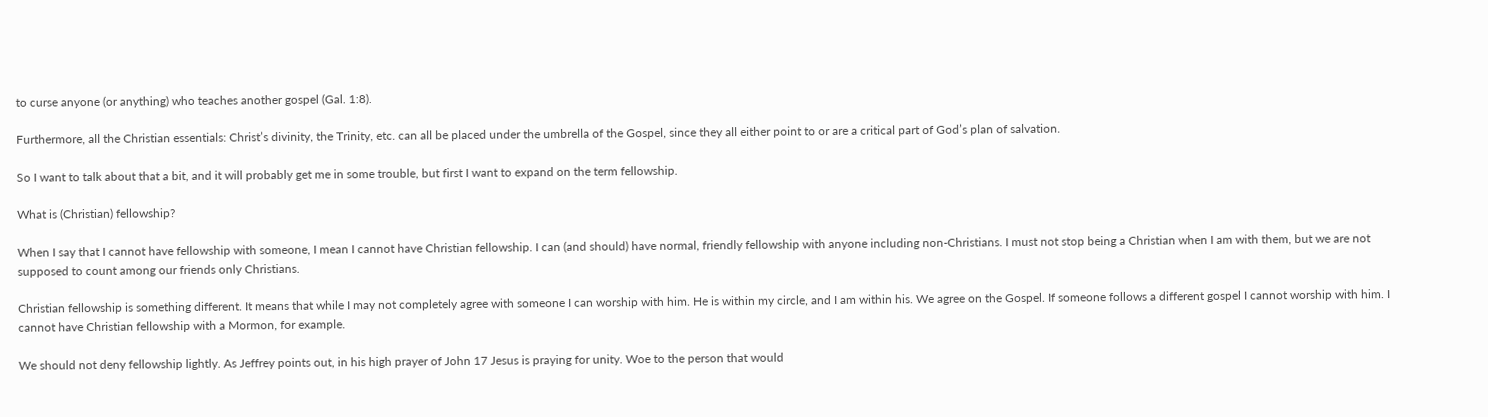to curse anyone (or anything) who teaches another gospel (Gal. 1:8).

Furthermore, all the Christian essentials: Christ’s divinity, the Trinity, etc. can all be placed under the umbrella of the Gospel, since they all either point to or are a critical part of God’s plan of salvation.

So I want to talk about that a bit, and it will probably get me in some trouble, but first I want to expand on the term fellowship.

What is (Christian) fellowship?

When I say that I cannot have fellowship with someone, I mean I cannot have Christian fellowship. I can (and should) have normal, friendly fellowship with anyone including non-Christians. I must not stop being a Christian when I am with them, but we are not supposed to count among our friends only Christians.

Christian fellowship is something different. It means that while I may not completely agree with someone I can worship with him. He is within my circle, and I am within his. We agree on the Gospel. If someone follows a different gospel I cannot worship with him. I cannot have Christian fellowship with a Mormon, for example.

We should not deny fellowship lightly. As Jeffrey points out, in his high prayer of John 17 Jesus is praying for unity. Woe to the person that would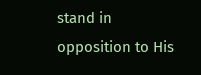stand in opposition to His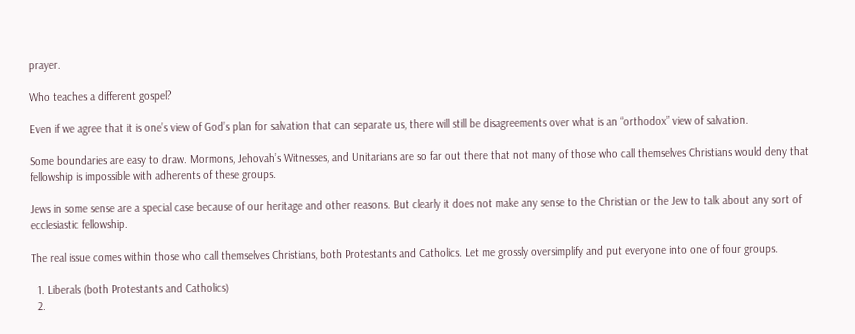prayer.

Who teaches a different gospel?

Even if we agree that it is one’s view of God’s plan for salvation that can separate us, there will still be disagreements over what is an “orthodox” view of salvation.

Some boundaries are easy to draw. Mormons, Jehovah’s Witnesses, and Unitarians are so far out there that not many of those who call themselves Christians would deny that fellowship is impossible with adherents of these groups.

Jews in some sense are a special case because of our heritage and other reasons. But clearly it does not make any sense to the Christian or the Jew to talk about any sort of ecclesiastic fellowship.

The real issue comes within those who call themselves Christians, both Protestants and Catholics. Let me grossly oversimplify and put everyone into one of four groups.

  1. Liberals (both Protestants and Catholics)
  2.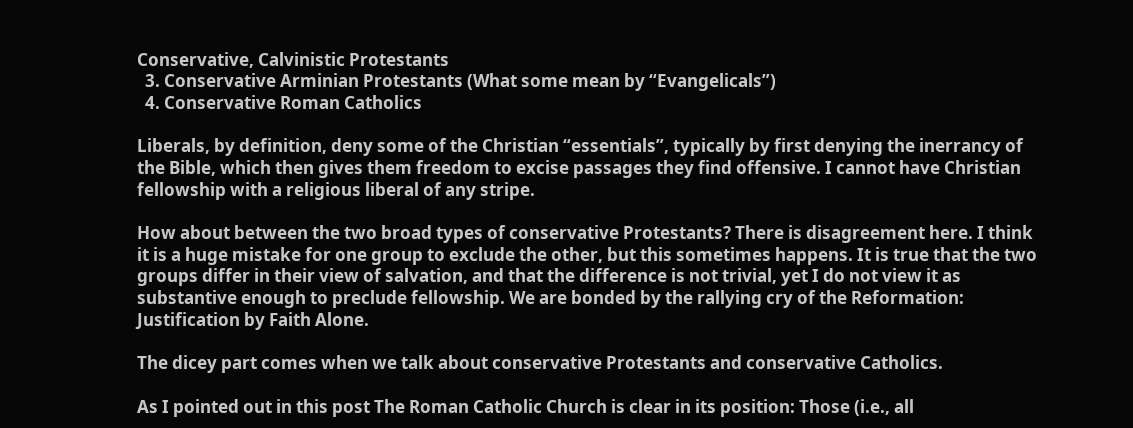Conservative, Calvinistic Protestants
  3. Conservative Arminian Protestants (What some mean by “Evangelicals”)
  4. Conservative Roman Catholics

Liberals, by definition, deny some of the Christian “essentials”, typically by first denying the inerrancy of the Bible, which then gives them freedom to excise passages they find offensive. I cannot have Christian fellowship with a religious liberal of any stripe.

How about between the two broad types of conservative Protestants? There is disagreement here. I think it is a huge mistake for one group to exclude the other, but this sometimes happens. It is true that the two groups differ in their view of salvation, and that the difference is not trivial, yet I do not view it as substantive enough to preclude fellowship. We are bonded by the rallying cry of the Reformation: Justification by Faith Alone.

The dicey part comes when we talk about conservative Protestants and conservative Catholics.

As I pointed out in this post The Roman Catholic Church is clear in its position: Those (i.e., all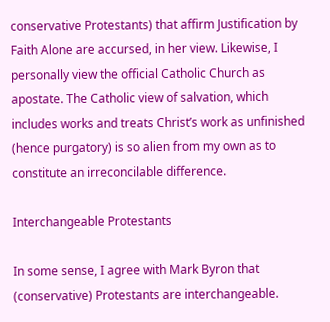conservative Protestants) that affirm Justification by Faith Alone are accursed, in her view. Likewise, I personally view the official Catholic Church as apostate. The Catholic view of salvation, which includes works and treats Christ’s work as unfinished (hence purgatory) is so alien from my own as to constitute an irreconcilable difference.

Interchangeable Protestants

In some sense, I agree with Mark Byron that (conservative) Protestants are interchangeable.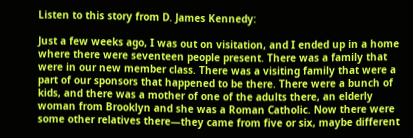Listen to this story from D. James Kennedy:

Just a few weeks ago, I was out on visitation, and I ended up in a home where there were seventeen people present. There was a family that were in our new member class. There was a visiting family that were a part of our sponsors that happened to be there. There were a bunch of kids, and there was a mother of one of the adults there, an elderly woman from Brooklyn and she was a Roman Catholic. Now there were some other relatives there—they came from five or six, maybe different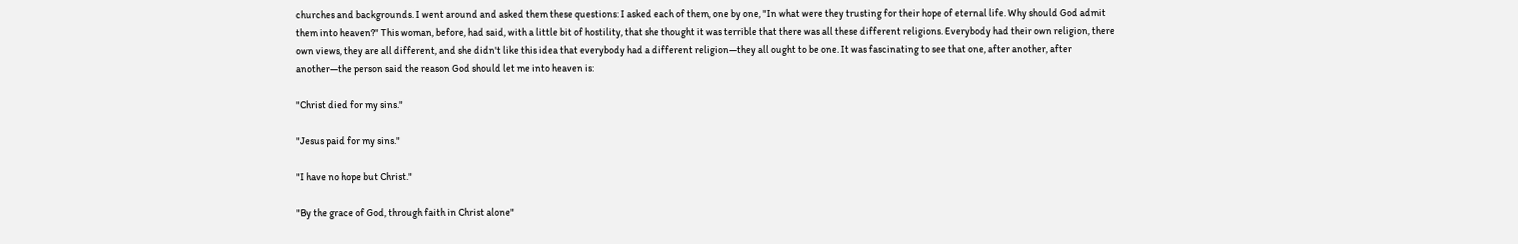churches and backgrounds. I went around and asked them these questions: I asked each of them, one by one, "In what were they trusting for their hope of eternal life. Why should God admit them into heaven?" This woman, before, had said, with a little bit of hostility, that she thought it was terrible that there was all these different religions. Everybody had their own religion, there own views, they are all different, and she didn't like this idea that everybody had a different religion—they all ought to be one. It was fascinating to see that one, after another, after another—the person said the reason God should let me into heaven is:

"Christ died for my sins."

"Jesus paid for my sins."

"I have no hope but Christ."

"By the grace of God, through faith in Christ alone"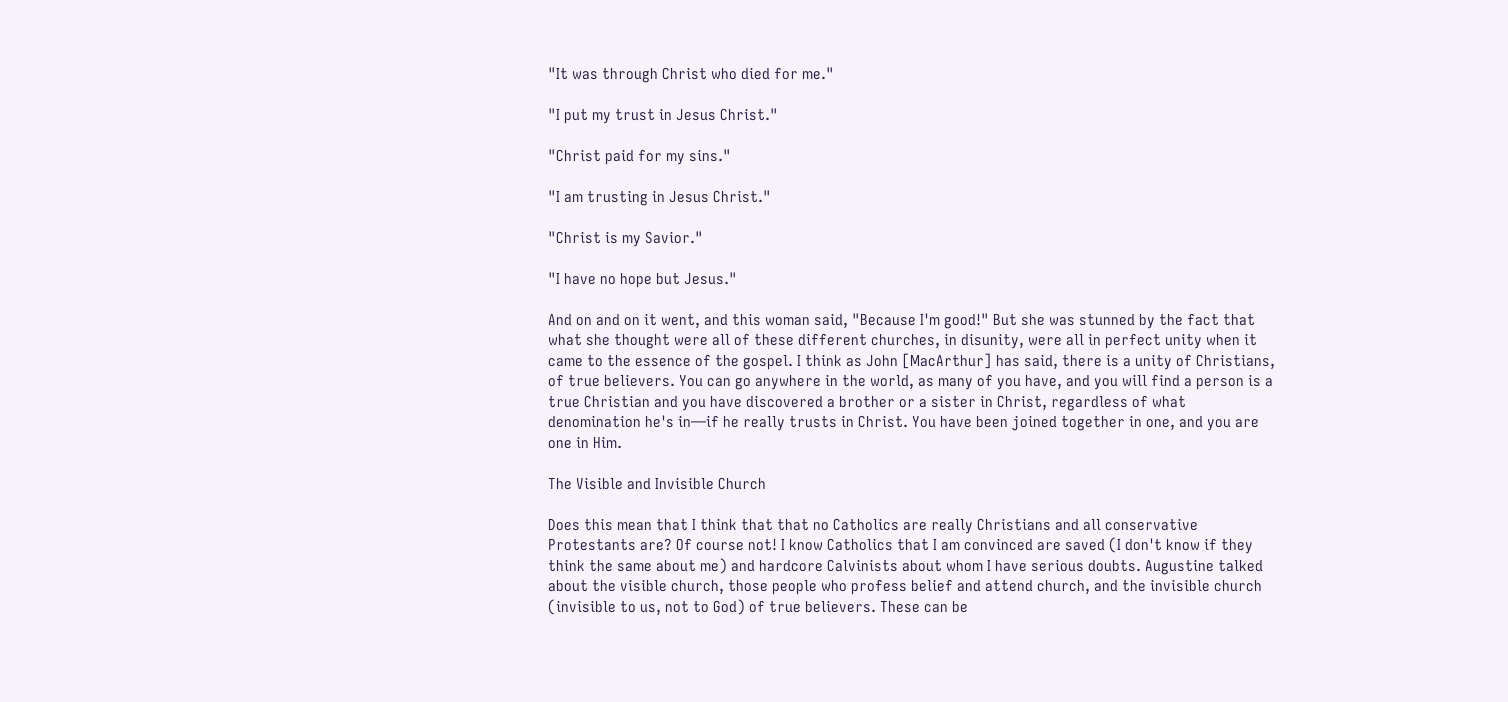"It was through Christ who died for me."

"I put my trust in Jesus Christ."

"Christ paid for my sins."

"I am trusting in Jesus Christ."

"Christ is my Savior."

"I have no hope but Jesus."

And on and on it went, and this woman said, "Because I'm good!" But she was stunned by the fact that what she thought were all of these different churches, in disunity, were all in perfect unity when it came to the essence of the gospel. I think as John [MacArthur] has said, there is a unity of Christians, of true believers. You can go anywhere in the world, as many of you have, and you will find a person is a true Christian and you have discovered a brother or a sister in Christ, regardless of what denomination he's in—if he really trusts in Christ. You have been joined together in one, and you are one in Him.

The Visible and Invisible Church

Does this mean that I think that that no Catholics are really Christians and all conservative Protestants are? Of course not! I know Catholics that I am convinced are saved (I don't know if they think the same about me) and hardcore Calvinists about whom I have serious doubts. Augustine talked about the visible church, those people who profess belief and attend church, and the invisible church (invisible to us, not to God) of true believers. These can be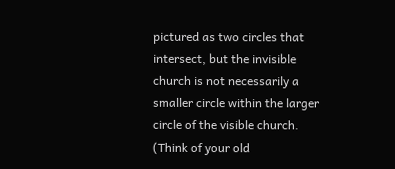pictured as two circles that intersect, but the invisible church is not necessarily a smaller circle within the larger circle of the visible church. (Think of your old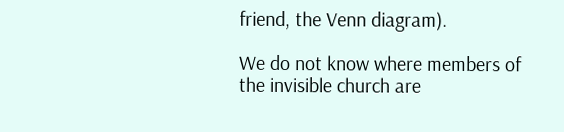friend, the Venn diagram).

We do not know where members of the invisible church are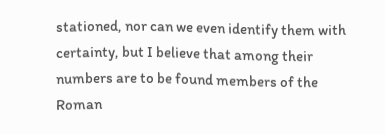stationed, nor can we even identify them with certainty, but I believe that among their numbers are to be found members of the Roman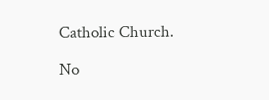Catholic Church.

No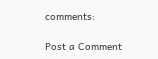comments:

Post a Comment